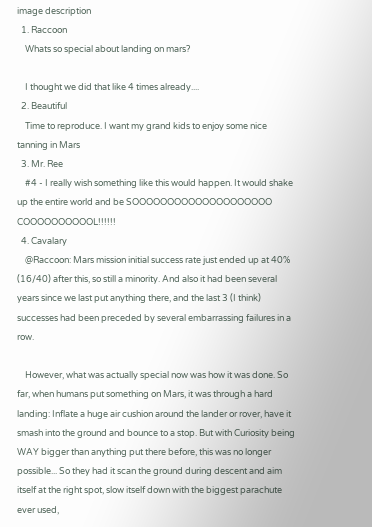image description
  1. Raccoon
    Whats so special about landing on mars?

    I thought we did that like 4 times already....
  2. Beautiful
    Time to reproduce. I want my grand kids to enjoy some nice tanning in Mars
  3. Mr. Ree
    #4 - I really wish something like this would happen. It would shake up the entire world and be SOOOOOOOOOOOOOOOOOOOO COOOOOOOOOOL!!!!!!
  4. Cavalary
    @Raccoon: Mars mission initial success rate just ended up at 40% (16/40) after this, so still a minority. And also it had been several years since we last put anything there, and the last 3 (I think) successes had been preceded by several embarrassing failures in a row.

    However, what was actually special now was how it was done. So far, when humans put something on Mars, it was through a hard landing: Inflate a huge air cushion around the lander or rover, have it smash into the ground and bounce to a stop. But with Curiosity being WAY bigger than anything put there before, this was no longer possible... So they had it scan the ground during descent and aim itself at the right spot, slow itself down with the biggest parachute ever used,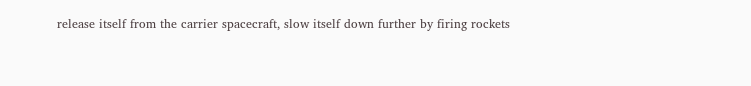release itself from the carrier spacecraft, slow itself down further by firing rockets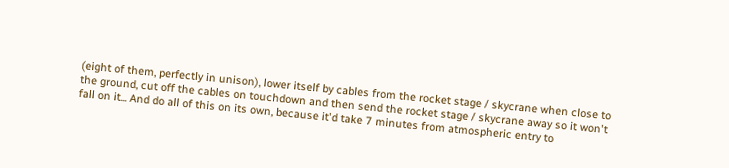(eight of them, perfectly in unison), lower itself by cables from the rocket stage / skycrane when close to the ground, cut off the cables on touchdown and then send the rocket stage / skycrane away so it won't fall on it... And do all of this on its own, because it'd take 7 minutes from atmospheric entry to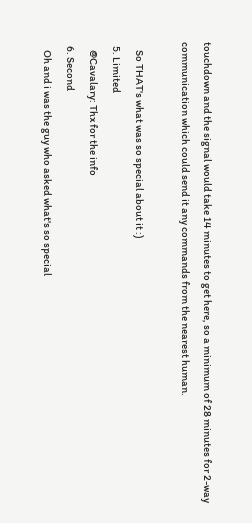touchdown and the signal would take 14 minutes to get here, so a minimum of 28 minutes for 2-way communication which could send it any commands from the nearest human.

    So THAT's what was so special about it :)
  5. Limited
    @Cavalary: Thx for the info
  6. Second
    Oh and i was the guy who asked what's so special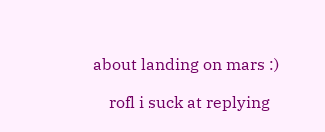about landing on mars :)

    rofl i suck at replying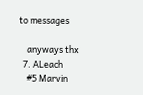to messages

    anyways thx
  7. ALeach
    #5 Marvin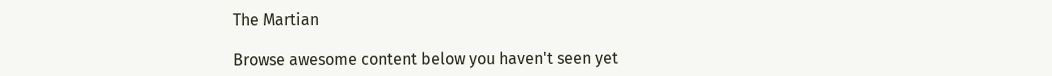The Martian

Browse awesome content below you haven't seen yet